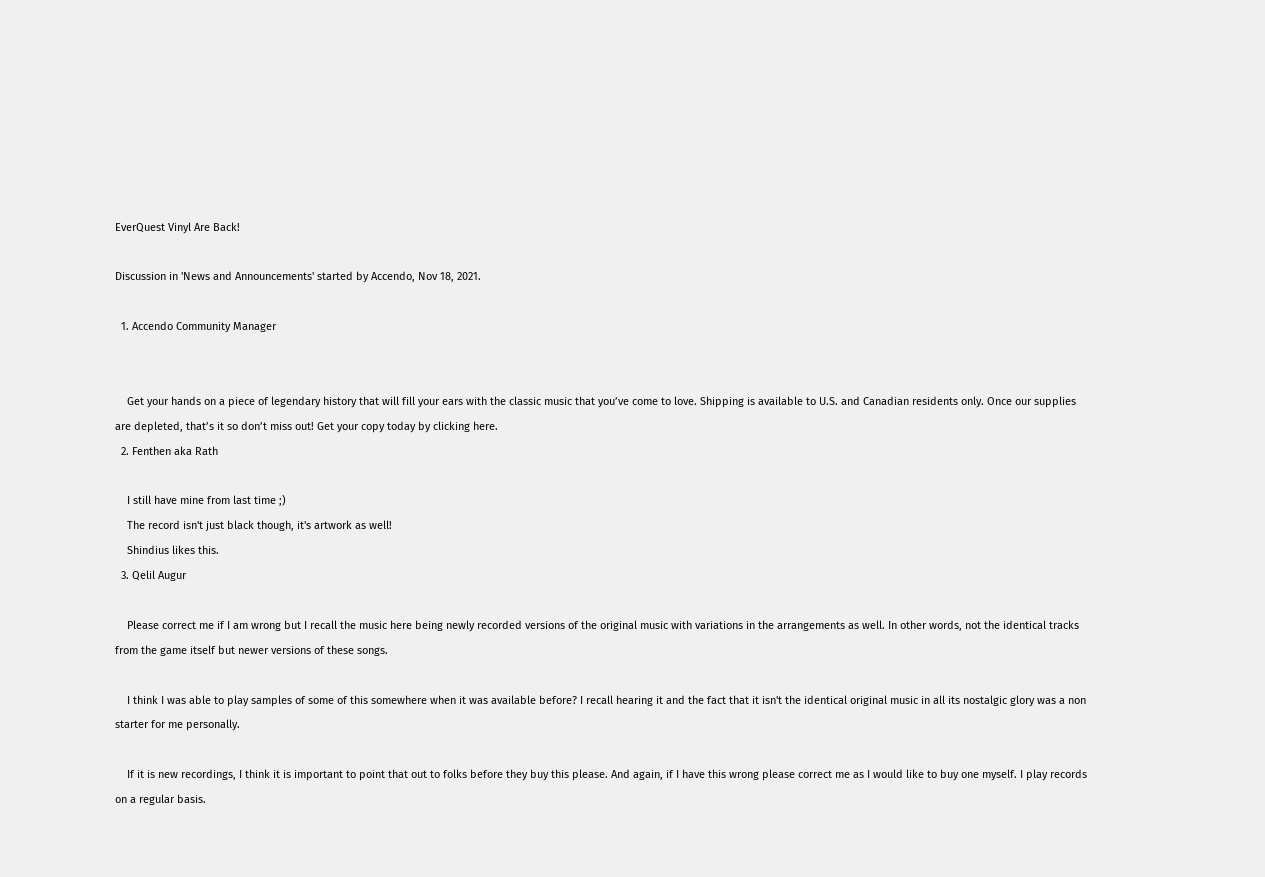EverQuest Vinyl Are Back!

Discussion in 'News and Announcements' started by Accendo, Nov 18, 2021.

  1. Accendo Community Manager


    Get your hands on a piece of legendary history that will fill your ears with the classic music that you’ve come to love. Shipping is available to U.S. and Canadian residents only. Once our supplies are depleted, that’s it so don’t miss out! Get your copy today by clicking here.
  2. Fenthen aka Rath

    I still have mine from last time ;)
    The record isn't just black though, it's artwork as well!
    Shindius likes this.
  3. Qelil Augur

    Please correct me if I am wrong but I recall the music here being newly recorded versions of the original music with variations in the arrangements as well. In other words, not the identical tracks from the game itself but newer versions of these songs.

    I think I was able to play samples of some of this somewhere when it was available before? I recall hearing it and the fact that it isn't the identical original music in all its nostalgic glory was a non starter for me personally.

    If it is new recordings, I think it is important to point that out to folks before they buy this please. And again, if I have this wrong please correct me as I would like to buy one myself. I play records on a regular basis.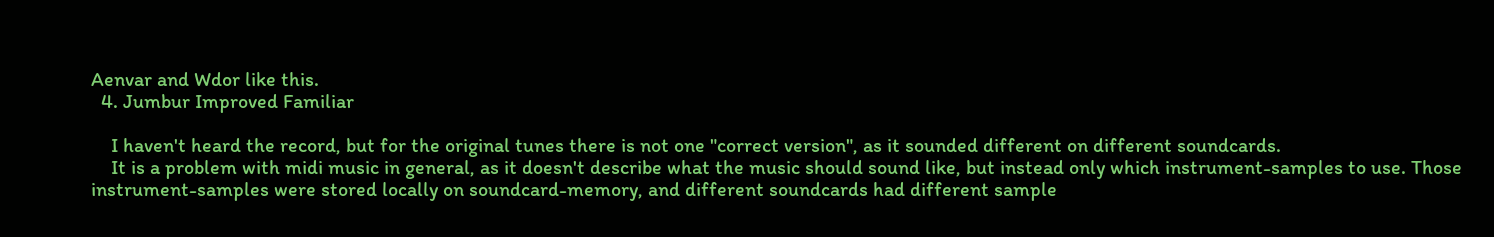Aenvar and Wdor like this.
  4. Jumbur Improved Familiar

    I haven't heard the record, but for the original tunes there is not one "correct version", as it sounded different on different soundcards.
    It is a problem with midi music in general, as it doesn't describe what the music should sound like, but instead only which instrument-samples to use. Those instrument-samples were stored locally on soundcard-memory, and different soundcards had different sample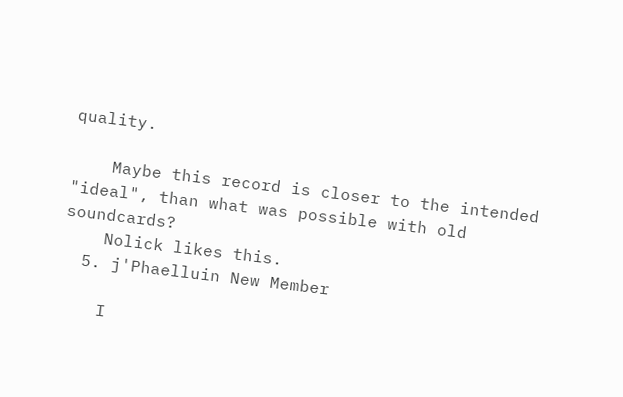quality.

    Maybe this record is closer to the intended "ideal", than what was possible with old soundcards?
    Nolick likes this.
  5. j'Phaelluin New Member

    I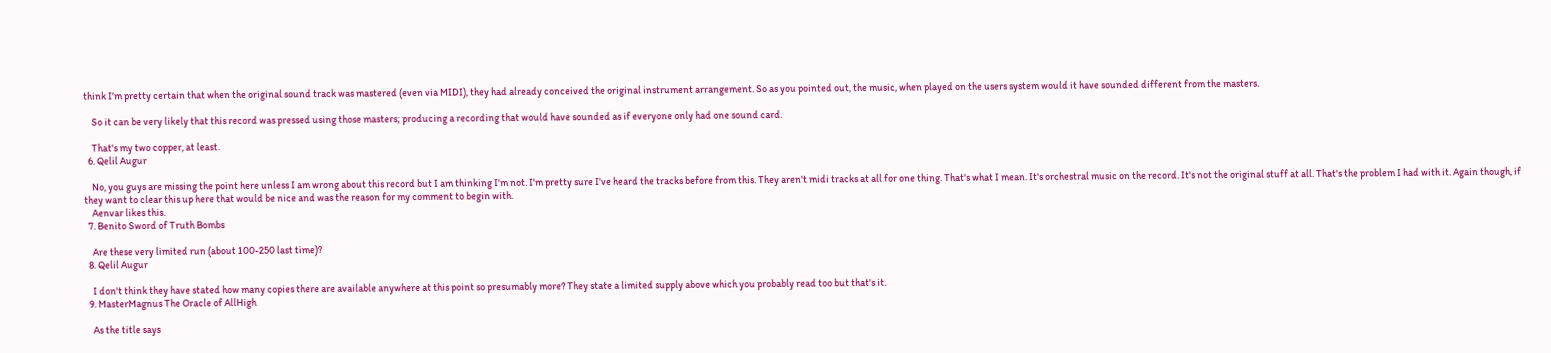think I'm pretty certain that when the original sound track was mastered (even via MIDI), they had already conceived the original instrument arrangement. So as you pointed out, the music, when played on the users system would it have sounded different from the masters.

    So it can be very likely that this record was pressed using those masters; producing a recording that would have sounded as if everyone only had one sound card.

    That's my two copper, at least.
  6. Qelil Augur

    No, you guys are missing the point here unless I am wrong about this record but I am thinking I'm not. I'm pretty sure I've heard the tracks before from this. They aren't midi tracks at all for one thing. That's what I mean. It's orchestral music on the record. It's not the original stuff at all. That's the problem I had with it. Again though, if they want to clear this up here that would be nice and was the reason for my comment to begin with.
    Aenvar likes this.
  7. Benito Sword of Truth Bombs

    Are these very limited run (about 100-250 last time)?
  8. Qelil Augur

    I don't think they have stated how many copies there are available anywhere at this point so presumably more? They state a limited supply above which you probably read too but that's it.
  9. MasterMagnus The Oracle of AllHigh

    As the title says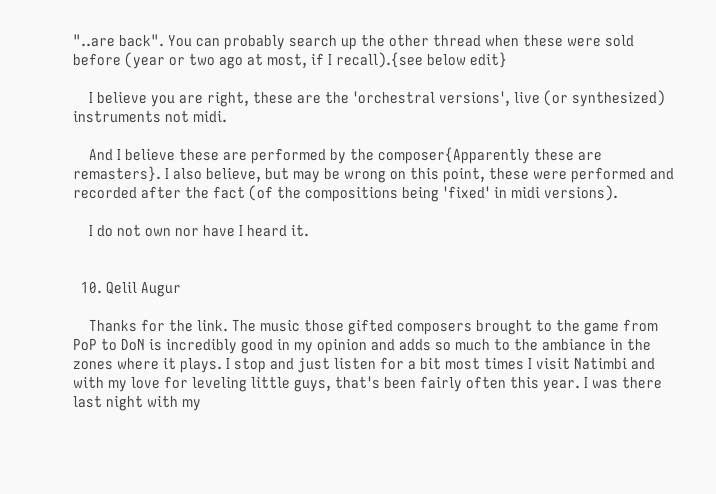"..are back". You can probably search up the other thread when these were sold before (year or two ago at most, if I recall).{see below edit}

    I believe you are right, these are the 'orchestral versions', live (or synthesized) instruments not midi.

    And I believe these are performed by the composer{Apparently these are remasters}. I also believe, but may be wrong on this point, these were performed and recorded after the fact (of the compositions being 'fixed' in midi versions).

    I do not own nor have I heard it.


  10. Qelil Augur

    Thanks for the link. The music those gifted composers brought to the game from PoP to DoN is incredibly good in my opinion and adds so much to the ambiance in the zones where it plays. I stop and just listen for a bit most times I visit Natimbi and with my love for leveling little guys, that's been fairly often this year. I was there last night with my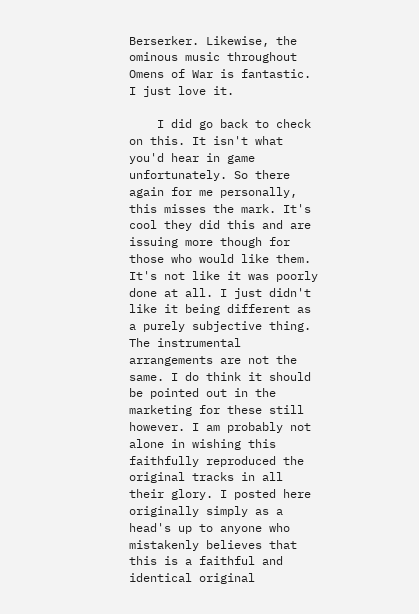Berserker. Likewise, the ominous music throughout Omens of War is fantastic. I just love it.

    I did go back to check on this. It isn't what you'd hear in game unfortunately. So there again for me personally, this misses the mark. It's cool they did this and are issuing more though for those who would like them. It's not like it was poorly done at all. I just didn't like it being different as a purely subjective thing. The instrumental arrangements are not the same. I do think it should be pointed out in the marketing for these still however. I am probably not alone in wishing this faithfully reproduced the original tracks in all their glory. I posted here originally simply as a head's up to anyone who mistakenly believes that this is a faithful and identical original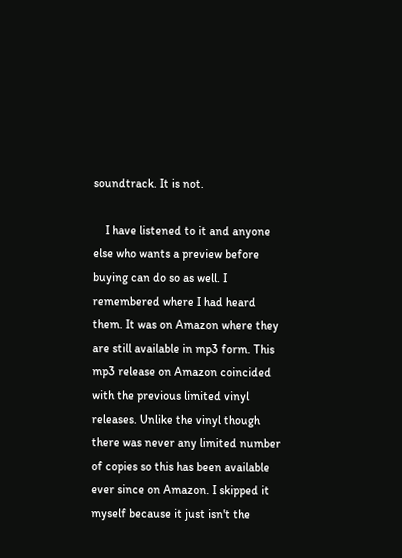soundtrack. It is not.

    I have listened to it and anyone else who wants a preview before buying can do so as well. I remembered where I had heard them. It was on Amazon where they are still available in mp3 form. This mp3 release on Amazon coincided with the previous limited vinyl releases. Unlike the vinyl though there was never any limited number of copies so this has been available ever since on Amazon. I skipped it myself because it just isn't the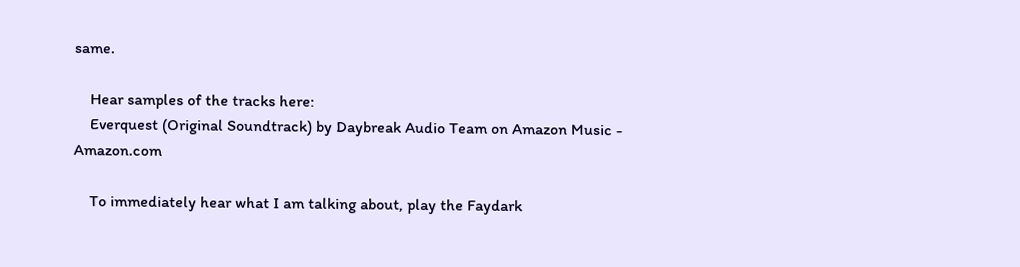same.

    Hear samples of the tracks here:
    Everquest (Original Soundtrack) by Daybreak Audio Team on Amazon Music - Amazon.com

    To immediately hear what I am talking about, play the Faydark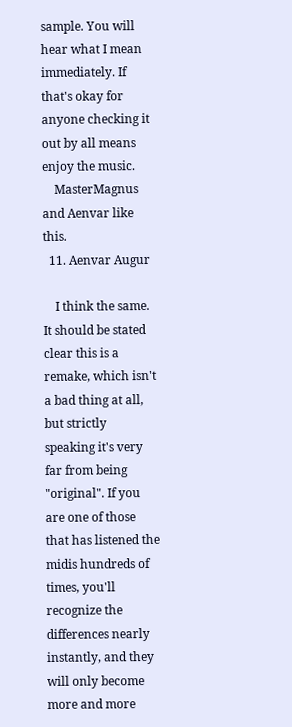sample. You will hear what I mean immediately. If that's okay for anyone checking it out by all means enjoy the music.
    MasterMagnus and Aenvar like this.
  11. Aenvar Augur

    I think the same. It should be stated clear this is a remake, which isn't a bad thing at all, but strictly speaking it's very far from being "original". If you are one of those that has listened the midis hundreds of times, you'll recognize the differences nearly instantly, and they will only become more and more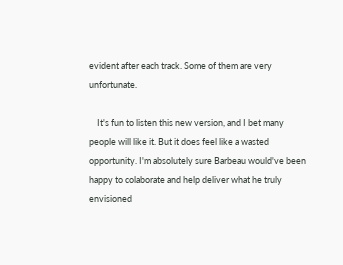evident after each track. Some of them are very unfortunate.

    It's fun to listen this new version, and I bet many people will like it. But it does feel like a wasted opportunity. I'm absolutely sure Barbeau would've been happy to colaborate and help deliver what he truly envisioned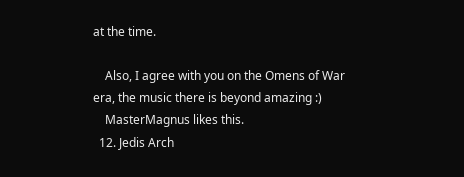at the time.

    Also, I agree with you on the Omens of War era, the music there is beyond amazing :)
    MasterMagnus likes this.
  12. Jedis Arch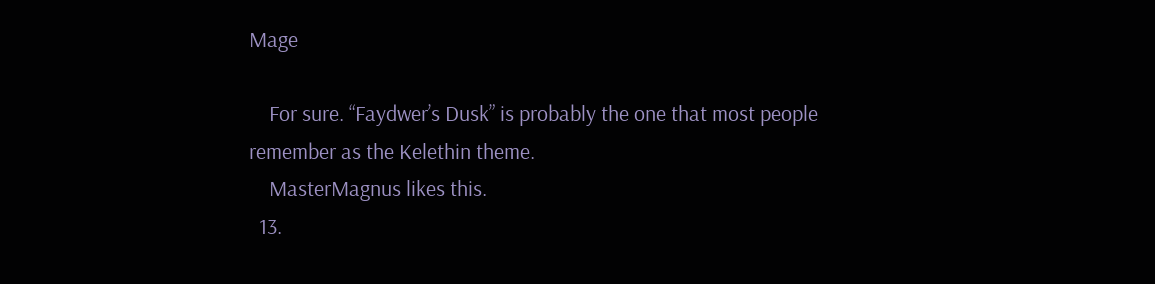Mage

    For sure. “Faydwer’s Dusk” is probably the one that most people remember as the Kelethin theme.
    MasterMagnus likes this.
  13.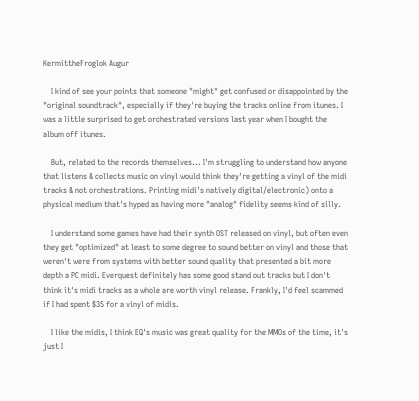KermittheFroglok Augur

    I kind of see your points that someone "might" get confused or disappointed by the "original soundtrack", especially if they're buying the tracks online from itunes. I was a little surprised to get orchestrated versions last year when I bought the album off itunes.

    But, related to the records themselves... I'm struggling to understand how anyone that listens & collects music on vinyl would think they're getting a vinyl of the midi tracks & not orchestrations. Printing midi's natively digital/electronic) onto a physical medium that's hyped as having more "analog" fidelity seems kind of silly.

    I understand some games have had their synth OST released on vinyl, but often even they get "optimized" at least to some degree to sound better on vinyl and those that weren't were from systems with better sound quality that presented a bit more depth a PC midi. Everquest definitely has some good stand out tracks but I don't think it's midi tracks as a whole are worth vinyl release. Frankly, I'd feel scammed if I had spent $35 for a vinyl of midis.

    I like the midis, I think EQ's music was great quality for the MMOs of the time, it's just I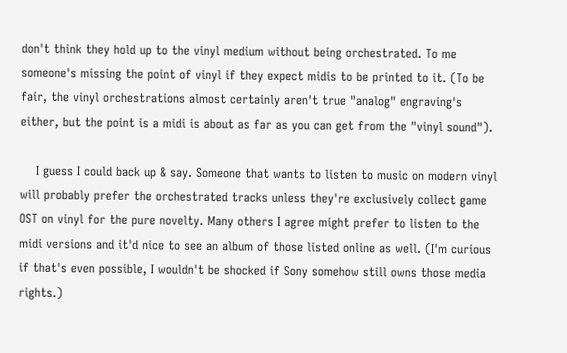don't think they hold up to the vinyl medium without being orchestrated. To me someone's missing the point of vinyl if they expect midis to be printed to it. (To be fair, the vinyl orchestrations almost certainly aren't true "analog" engraving's either, but the point is a midi is about as far as you can get from the "vinyl sound").

    I guess I could back up & say. Someone that wants to listen to music on modern vinyl will probably prefer the orchestrated tracks unless they're exclusively collect game OST on vinyl for the pure novelty. Many others I agree might prefer to listen to the midi versions and it'd nice to see an album of those listed online as well. (I'm curious if that's even possible, I wouldn't be shocked if Sony somehow still owns those media rights.)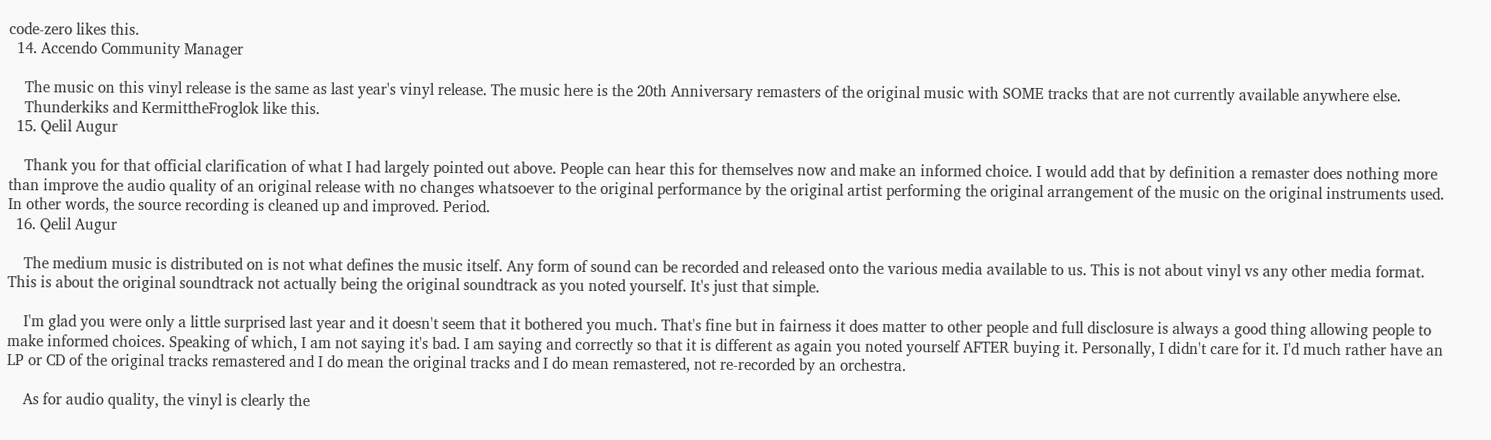code-zero likes this.
  14. Accendo Community Manager

    The music on this vinyl release is the same as last year's vinyl release. The music here is the 20th Anniversary remasters of the original music with SOME tracks that are not currently available anywhere else.
    Thunderkiks and KermittheFroglok like this.
  15. Qelil Augur

    Thank you for that official clarification of what I had largely pointed out above. People can hear this for themselves now and make an informed choice. I would add that by definition a remaster does nothing more than improve the audio quality of an original release with no changes whatsoever to the original performance by the original artist performing the original arrangement of the music on the original instruments used. In other words, the source recording is cleaned up and improved. Period.
  16. Qelil Augur

    The medium music is distributed on is not what defines the music itself. Any form of sound can be recorded and released onto the various media available to us. This is not about vinyl vs any other media format. This is about the original soundtrack not actually being the original soundtrack as you noted yourself. It's just that simple.

    I'm glad you were only a little surprised last year and it doesn't seem that it bothered you much. That's fine but in fairness it does matter to other people and full disclosure is always a good thing allowing people to make informed choices. Speaking of which, I am not saying it's bad. I am saying and correctly so that it is different as again you noted yourself AFTER buying it. Personally, I didn't care for it. I'd much rather have an LP or CD of the original tracks remastered and I do mean the original tracks and I do mean remastered, not re-recorded by an orchestra.

    As for audio quality, the vinyl is clearly the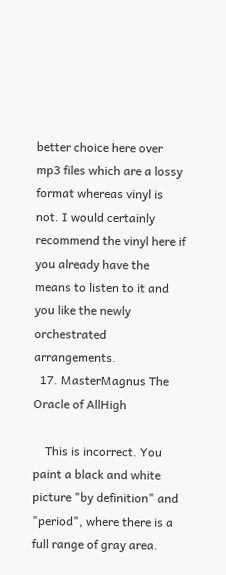better choice here over mp3 files which are a lossy format whereas vinyl is not. I would certainly recommend the vinyl here if you already have the means to listen to it and you like the newly orchestrated arrangements.
  17. MasterMagnus The Oracle of AllHigh

    This is incorrect. You paint a black and white picture "by definition" and "period", where there is a full range of gray area.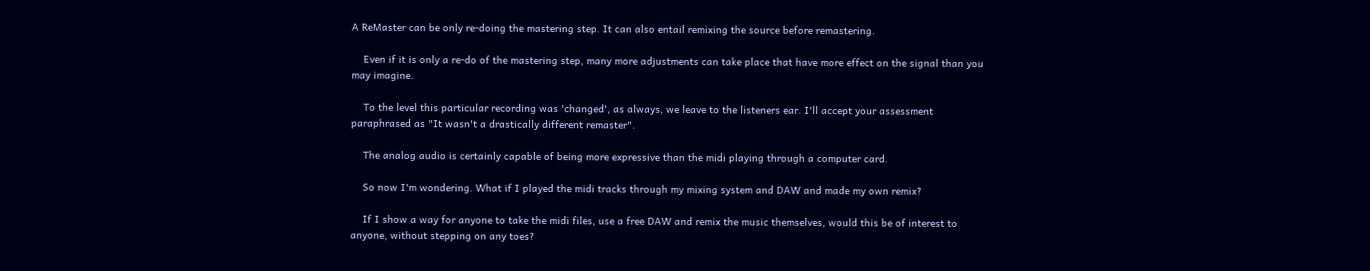A ReMaster can be only re-doing the mastering step. It can also entail remixing the source before remastering.

    Even if it is only a re-do of the mastering step, many more adjustments can take place that have more effect on the signal than you may imagine.

    To the level this particular recording was 'changed', as always, we leave to the listeners ear. I'll accept your assessment paraphrased as "It wasn't a drastically different remaster".

    The analog audio is certainly capable of being more expressive than the midi playing through a computer card.

    So now I'm wondering. What if I played the midi tracks through my mixing system and DAW and made my own remix?

    If I show a way for anyone to take the midi files, use a free DAW and remix the music themselves, would this be of interest to anyone, without stepping on any toes?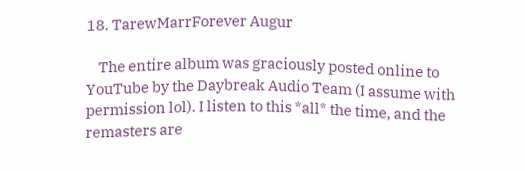18. TarewMarrForever Augur

    The entire album was graciously posted online to YouTube by the Daybreak Audio Team (I assume with permission lol). I listen to this *all* the time, and the remasters are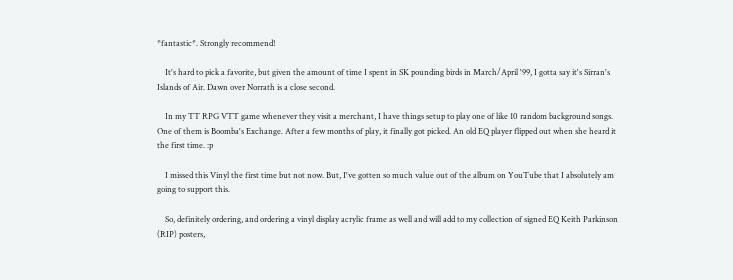*fantastic*. Strongly recommend!

    It's hard to pick a favorite, but given the amount of time I spent in SK pounding birds in March/April '99, I gotta say it's Sirran's Islands of Air. Dawn over Norrath is a close second.

    In my TT RPG VTT game whenever they visit a merchant, I have things setup to play one of like 10 random background songs. One of them is Boomba's Exchange. After a few months of play, it finally got picked. An old EQ player flipped out when she heard it the first time. :p

    I missed this Vinyl the first time but not now. But, I've gotten so much value out of the album on YouTube that I absolutely am going to support this.

    So, definitely ordering, and ordering a vinyl display acrylic frame as well and will add to my collection of signed EQ Keith Parkinson (RIP) posters,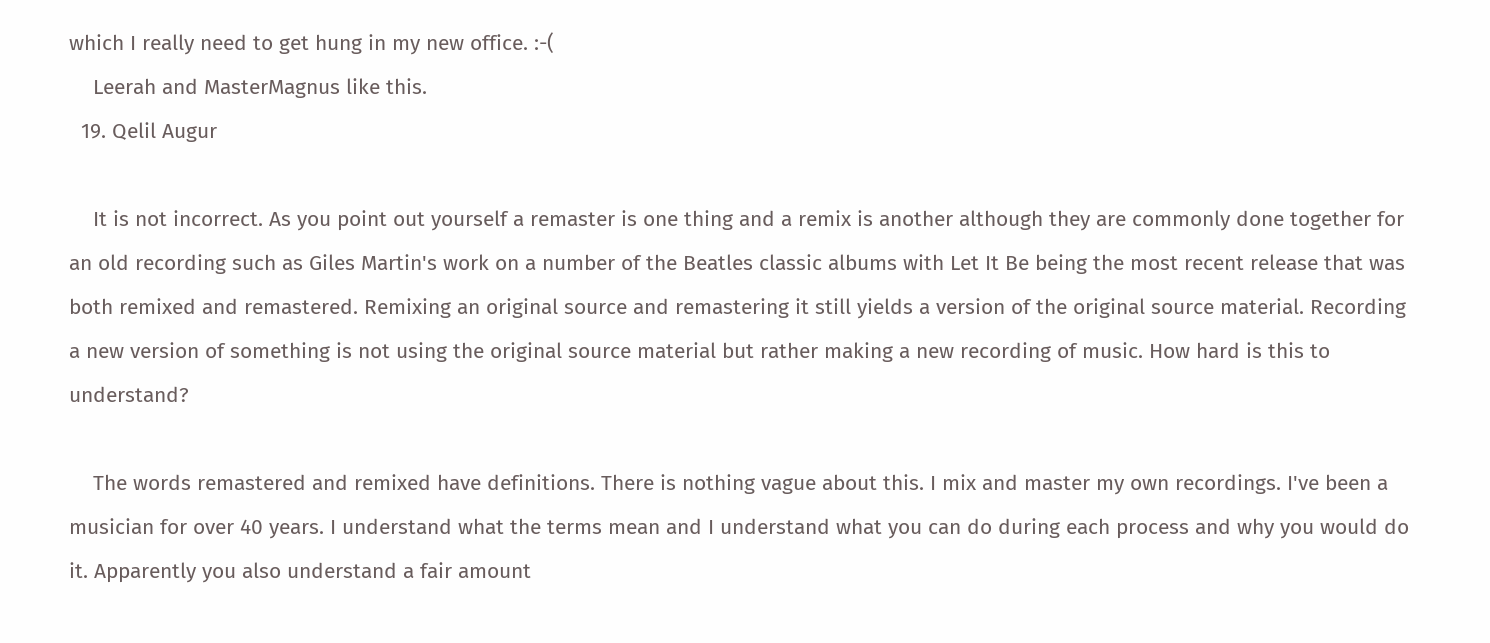which I really need to get hung in my new office. :-(
    Leerah and MasterMagnus like this.
  19. Qelil Augur

    It is not incorrect. As you point out yourself a remaster is one thing and a remix is another although they are commonly done together for an old recording such as Giles Martin's work on a number of the Beatles classic albums with Let It Be being the most recent release that was both remixed and remastered. Remixing an original source and remastering it still yields a version of the original source material. Recording a new version of something is not using the original source material but rather making a new recording of music. How hard is this to understand?

    The words remastered and remixed have definitions. There is nothing vague about this. I mix and master my own recordings. I've been a musician for over 40 years. I understand what the terms mean and I understand what you can do during each process and why you would do it. Apparently you also understand a fair amount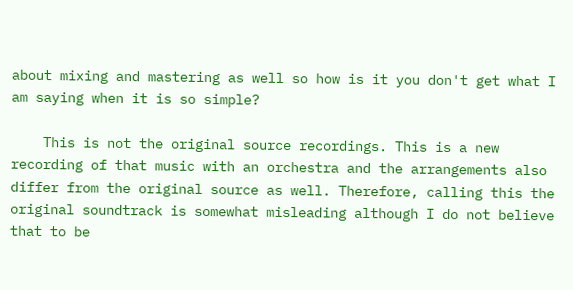about mixing and mastering as well so how is it you don't get what I am saying when it is so simple?

    This is not the original source recordings. This is a new recording of that music with an orchestra and the arrangements also differ from the original source as well. Therefore, calling this the original soundtrack is somewhat misleading although I do not believe that to be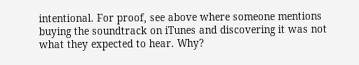intentional. For proof, see above where someone mentions buying the soundtrack on iTunes and discovering it was not what they expected to hear. Why?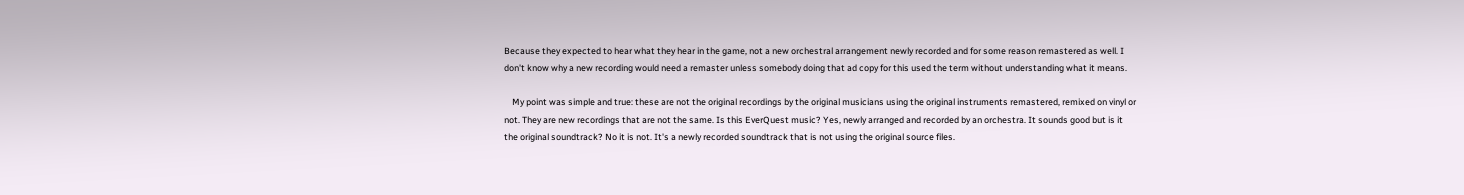Because they expected to hear what they hear in the game, not a new orchestral arrangement newly recorded and for some reason remastered as well. I don't know why a new recording would need a remaster unless somebody doing that ad copy for this used the term without understanding what it means.

    My point was simple and true: these are not the original recordings by the original musicians using the original instruments remastered, remixed on vinyl or not. They are new recordings that are not the same. Is this EverQuest music? Yes, newly arranged and recorded by an orchestra. It sounds good but is it the original soundtrack? No it is not. It's a newly recorded soundtrack that is not using the original source files.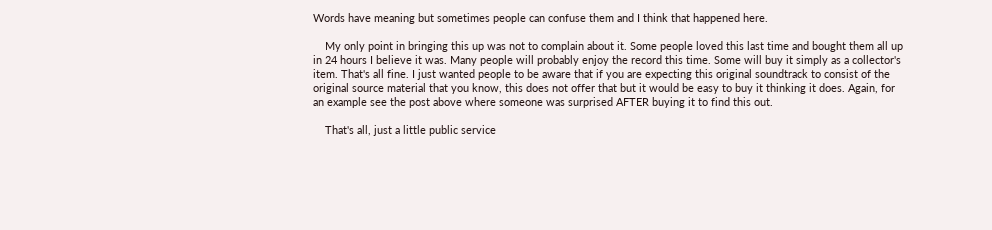Words have meaning but sometimes people can confuse them and I think that happened here.

    My only point in bringing this up was not to complain about it. Some people loved this last time and bought them all up in 24 hours I believe it was. Many people will probably enjoy the record this time. Some will buy it simply as a collector's item. That's all fine. I just wanted people to be aware that if you are expecting this original soundtrack to consist of the original source material that you know, this does not offer that but it would be easy to buy it thinking it does. Again, for an example see the post above where someone was surprised AFTER buying it to find this out.

    That's all, just a little public service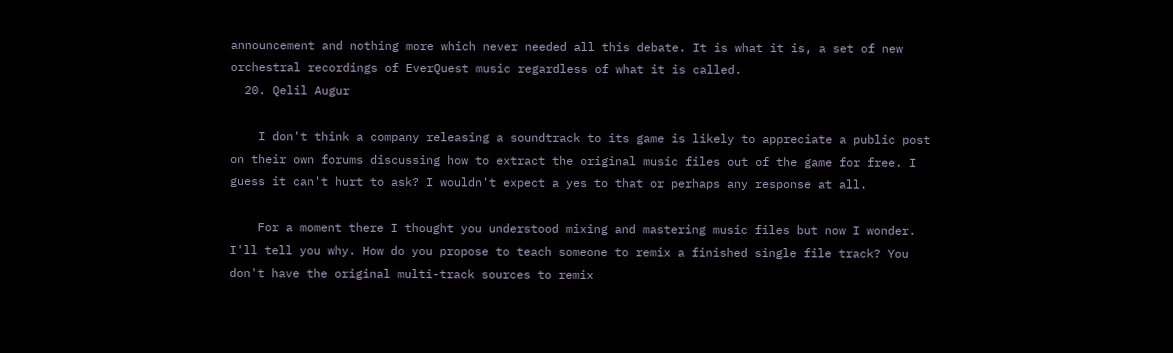announcement and nothing more which never needed all this debate. It is what it is, a set of new orchestral recordings of EverQuest music regardless of what it is called.
  20. Qelil Augur

    I don't think a company releasing a soundtrack to its game is likely to appreciate a public post on their own forums discussing how to extract the original music files out of the game for free. I guess it can't hurt to ask? I wouldn't expect a yes to that or perhaps any response at all.

    For a moment there I thought you understood mixing and mastering music files but now I wonder. I'll tell you why. How do you propose to teach someone to remix a finished single file track? You don't have the original multi-track sources to remix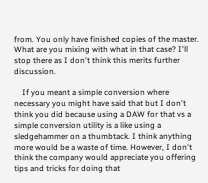from. You only have finished copies of the master. What are you mixing with what in that case? I'll stop there as I don't think this merits further discussion.

    If you meant a simple conversion where necessary you might have said that but I don't think you did because using a DAW for that vs a simple conversion utility is a like using a sledgehammer on a thumbtack. I think anything more would be a waste of time. However, I don't think the company would appreciate you offering tips and tricks for doing that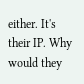either. It's their IP. Why would they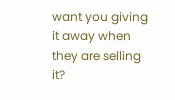want you giving it away when they are selling it?